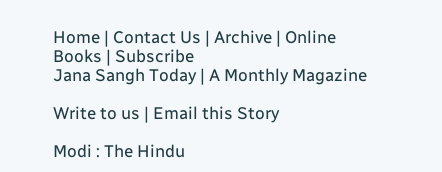Home | Contact Us | Archive | Online Books | Subscribe
Jana Sangh Today | A Monthly Magazine

Write to us | Email this Story

Modi : The Hindu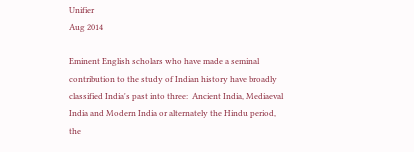Unifier
Aug 2014

Eminent English scholars who have made a seminal contribution to the study of Indian history have broadly classified India's past into three:  Ancient India, Mediaeval India and Modern India or alternately the Hindu period, the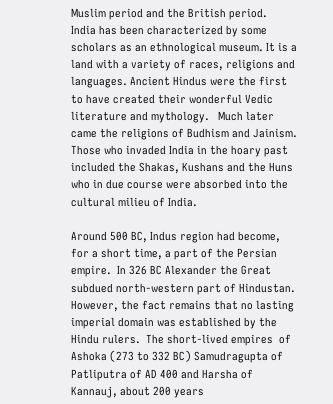Muslim period and the British period.  India has been characterized by some scholars as an ethnological museum. It is a land with a variety of races, religions and languages. Ancient Hindus were the first to have created their wonderful Vedic literature and mythology.   Much later came the religions of Budhism and Jainism.  Those who invaded India in the hoary past included the Shakas, Kushans and the Huns who in due course were absorbed into the cultural milieu of India.

Around 500 BC, Indus region had become, for a short time, a part of the Persian empire.  In 326 BC Alexander the Great subdued north-western part of Hindustan. However, the fact remains that no lasting imperial domain was established by the Hindu rulers.  The short-lived empires  of Ashoka (273 to 332 BC) Samudragupta of Patliputra of AD 400 and Harsha of Kannauj, about 200 years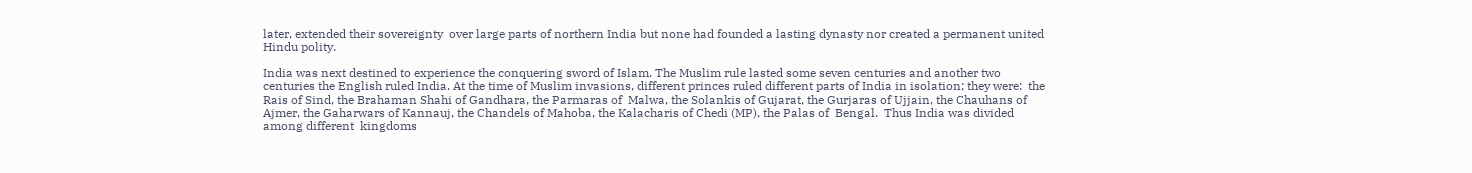later, extended their sovereignty  over large parts of northern India but none had founded a lasting dynasty nor created a permanent united Hindu polity.

India was next destined to experience the conquering sword of Islam. The Muslim rule lasted some seven centuries and another two centuries the English ruled India. At the time of Muslim invasions, different princes ruled different parts of India in isolation; they were:  the Rais of Sind, the Brahaman Shahi of Gandhara, the Parmaras of  Malwa, the Solankis of Gujarat, the Gurjaras of Ujjain, the Chauhans of Ajmer, the Gaharwars of Kannauj, the Chandels of Mahoba, the Kalacharis of Chedi (MP), the Palas of  Bengal.  Thus India was divided among different  kingdoms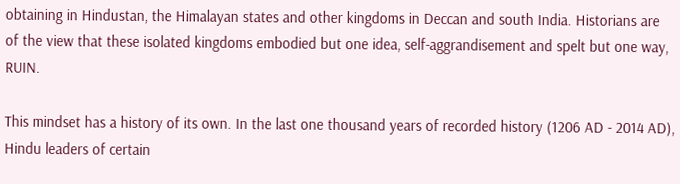obtaining in Hindustan, the Himalayan states and other kingdoms in Deccan and south India. Historians are of the view that these isolated kingdoms embodied but one idea, self-aggrandisement and spelt but one way, RUIN.

This mindset has a history of its own. In the last one thousand years of recorded history (1206 AD - 2014 AD), Hindu leaders of certain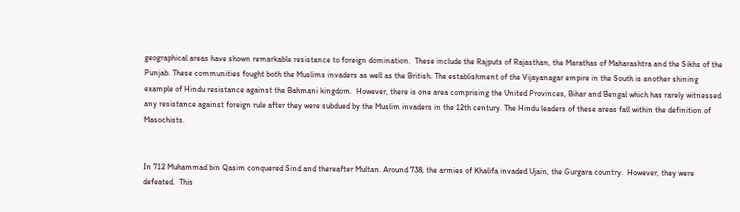geographical areas have shown remarkable resistance to foreign domination.  These include the Rajputs of Rajasthan, the Marathas of Maharashtra and the Sikhs of the Punjab. These communities fought both the Muslims invaders as well as the British. The establishment of the Vijayanagar empire in the South is another shining example of Hindu resistance against the Bahmani kingdom.  However, there is one area comprising the United Provinces, Bihar and Bengal which has rarely witnessed any resistance against foreign rule after they were subdued by the Muslim invaders in the 12th century. The Hindu leaders of these areas fall within the definition of Masochists.


In 712 Muhammad bin Qasim conquered Sind and thereafter Multan. Around 738, the armies of Khalifa invaded Ujain, the Gurgara country.  However, they were defeated.  This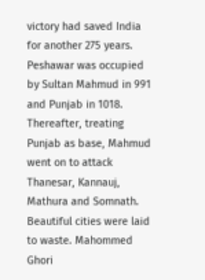victory had saved India for another 275 years.  Peshawar was occupied by Sultan Mahmud in 991 and Punjab in 1018. Thereafter, treating Punjab as base, Mahmud went on to attack Thanesar, Kannauj, Mathura and Somnath. Beautiful cities were laid to waste. Mahommed Ghori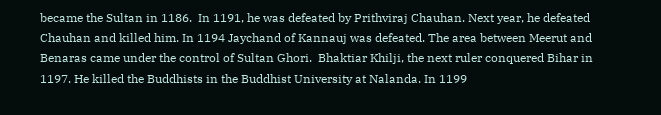became the Sultan in 1186.  In 1191, he was defeated by Prithviraj Chauhan. Next year, he defeated Chauhan and killed him. In 1194 Jaychand of Kannauj was defeated. The area between Meerut and Benaras came under the control of Sultan Ghori.  Bhaktiar Khilji, the next ruler conquered Bihar in 1197. He killed the Buddhists in the Buddhist University at Nalanda. In 1199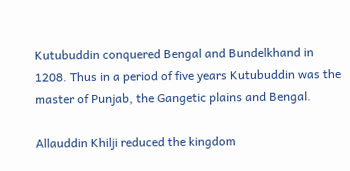Kutubuddin conquered Bengal and Bundelkhand in 1208. Thus in a period of five years Kutubuddin was the master of Punjab, the Gangetic plains and Bengal.

Allauddin Khilji reduced the kingdom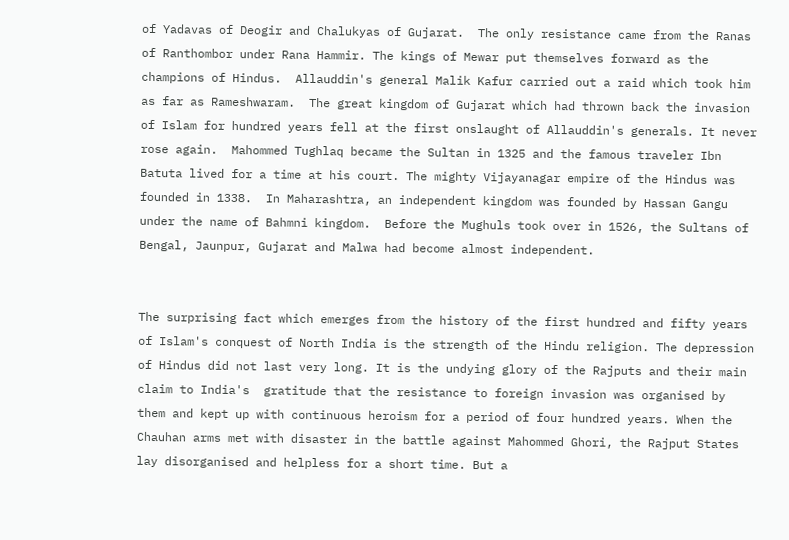of Yadavas of Deogir and Chalukyas of Gujarat.  The only resistance came from the Ranas of Ranthombor under Rana Hammir. The kings of Mewar put themselves forward as the champions of Hindus.  Allauddin's general Malik Kafur carried out a raid which took him as far as Rameshwaram.  The great kingdom of Gujarat which had thrown back the invasion of Islam for hundred years fell at the first onslaught of Allauddin's generals. It never rose again.  Mahommed Tughlaq became the Sultan in 1325 and the famous traveler Ibn Batuta lived for a time at his court. The mighty Vijayanagar empire of the Hindus was founded in 1338.  In Maharashtra, an independent kingdom was founded by Hassan Gangu under the name of Bahmni kingdom.  Before the Mughuls took over in 1526, the Sultans of Bengal, Jaunpur, Gujarat and Malwa had become almost independent.


The surprising fact which emerges from the history of the first hundred and fifty years of Islam's conquest of North India is the strength of the Hindu religion. The depression of Hindus did not last very long. It is the undying glory of the Rajputs and their main claim to India's  gratitude that the resistance to foreign invasion was organised by them and kept up with continuous heroism for a period of four hundred years. When the Chauhan arms met with disaster in the battle against Mahommed Ghori, the Rajput States lay disorganised and helpless for a short time. But a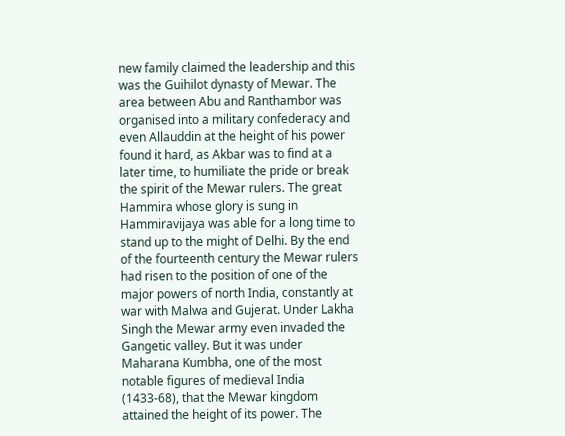new family claimed the leadership and this was the Guihilot dynasty of Mewar. The area between Abu and Ranthambor was organised into a military confederacy and even Allauddin at the height of his power found it hard, as Akbar was to find at a later time, to humiliate the pride or break the spirit of the Mewar rulers. The great Hammira whose glory is sung in Hammiravijaya was able for a long time to stand up to the might of Delhi. By the end of the fourteenth century the Mewar rulers had risen to the position of one of the major powers of north India, constantly at war with Malwa and Gujerat. Under Lakha Singh the Mewar army even invaded the Gangetic valley. But it was under Maharana Kumbha, one of the most notable figures of medieval India (1433-68), that the Mewar kingdom attained the height of its power. The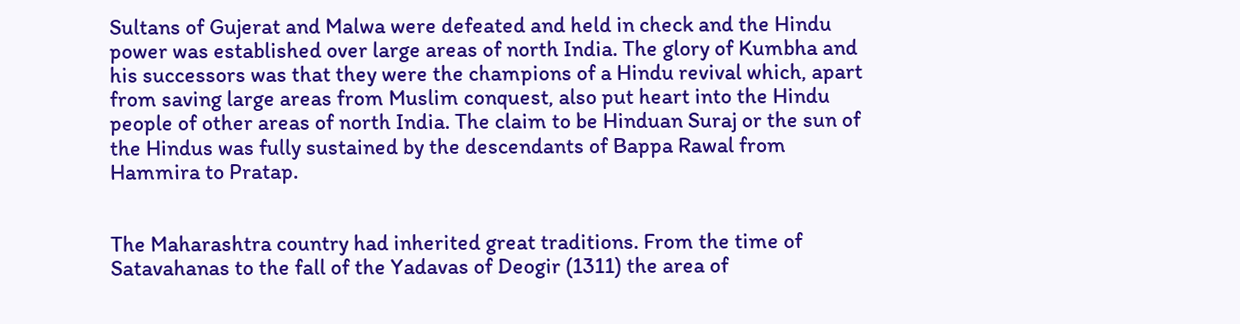Sultans of Gujerat and Malwa were defeated and held in check and the Hindu power was established over large areas of north India. The glory of Kumbha and his successors was that they were the champions of a Hindu revival which, apart from saving large areas from Muslim conquest, also put heart into the Hindu people of other areas of north India. The claim to be Hinduan Suraj or the sun of the Hindus was fully sustained by the descendants of Bappa Rawal from Hammira to Pratap.


The Maharashtra country had inherited great traditions. From the time of Satavahanas to the fall of the Yadavas of Deogir (1311) the area of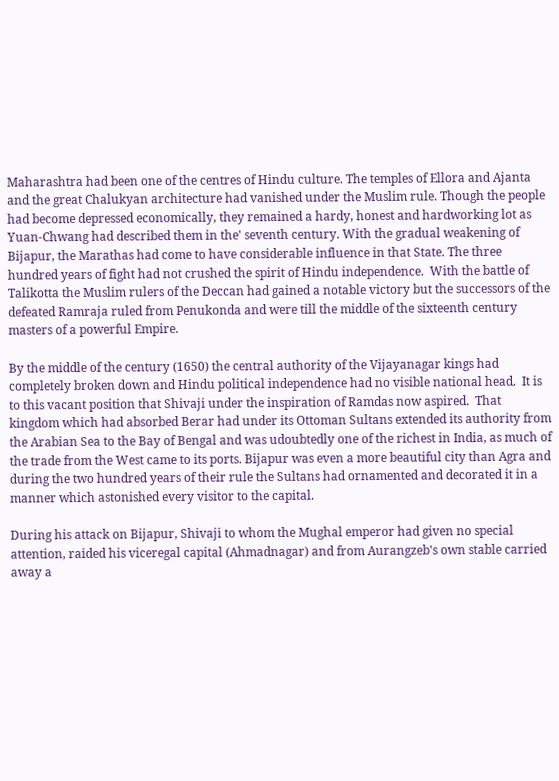Maharashtra had been one of the centres of Hindu culture. The temples of Ellora and Ajanta and the great Chalukyan architecture had vanished under the Muslim rule. Though the people had become depressed economically, they remained a hardy, honest and hardworking lot as Yuan-Chwang had described them in the' seventh century. With the gradual weakening of Bijapur, the Marathas had come to have considerable influence in that State. The three hundred years of fight had not crushed the spirit of Hindu independence.  With the battle of Talikotta the Muslim rulers of the Deccan had gained a notable victory but the successors of the defeated Ramraja ruled from Penukonda and were till the middle of the sixteenth century masters of a powerful Empire.

By the middle of the century (1650) the central authority of the Vijayanagar kings had completely broken down and Hindu political independence had no visible national head.  It is to this vacant position that Shivaji under the inspiration of Ramdas now aspired.  That kingdom which had absorbed Berar had under its Ottoman Sultans extended its authority from the Arabian Sea to the Bay of Bengal and was udoubtedly one of the richest in India, as much of the trade from the West came to its ports. Bijapur was even a more beautiful city than Agra and during the two hundred years of their rule the Sultans had ornamented and decorated it in a manner which astonished every visitor to the capital.

During his attack on Bijapur, Shivaji to whom the Mughal emperor had given no special attention, raided his viceregal capital (Ahmadnagar) and from Aurangzeb's own stable carried away a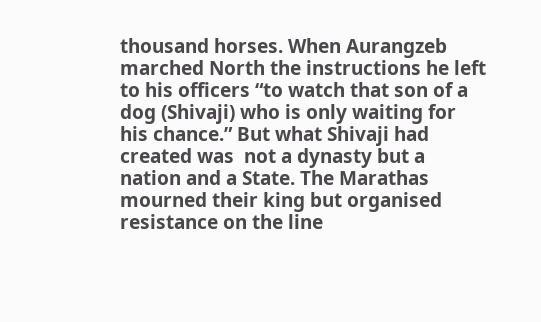thousand horses. When Aurangzeb marched North the instructions he left to his officers “to watch that son of a dog (Shivaji) who is only waiting for his chance.” But what Shivaji had created was  not a dynasty but a nation and a State. The Marathas mourned their king but organised resistance on the line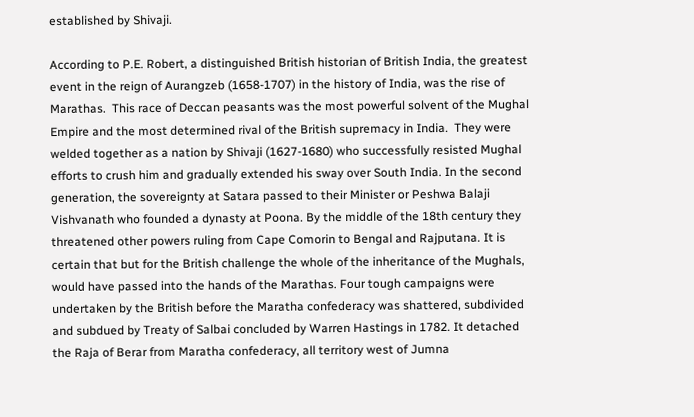established by Shivaji.

According to P.E. Robert, a distinguished British historian of British India, the greatest event in the reign of Aurangzeb (1658-1707) in the history of India, was the rise of Marathas.  This race of Deccan peasants was the most powerful solvent of the Mughal Empire and the most determined rival of the British supremacy in India.  They were welded together as a nation by Shivaji (1627-1680) who successfully resisted Mughal efforts to crush him and gradually extended his sway over South India. In the second generation, the sovereignty at Satara passed to their Minister or Peshwa Balaji Vishvanath who founded a dynasty at Poona. By the middle of the 18th century they threatened other powers ruling from Cape Comorin to Bengal and Rajputana. It is certain that but for the British challenge the whole of the inheritance of the Mughals, would have passed into the hands of the Marathas. Four tough campaigns were undertaken by the British before the Maratha confederacy was shattered, subdivided and subdued by Treaty of Salbai concluded by Warren Hastings in 1782. It detached the Raja of Berar from Maratha confederacy, all territory west of Jumna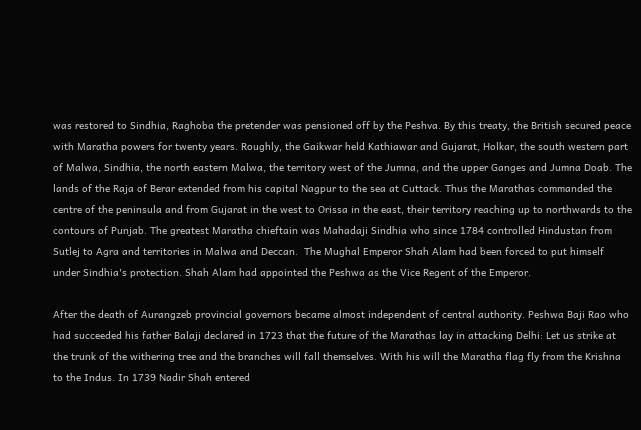was restored to Sindhia, Raghoba the pretender was pensioned off by the Peshva. By this treaty, the British secured peace with Maratha powers for twenty years. Roughly, the Gaikwar held Kathiawar and Gujarat, Holkar, the south western part of Malwa, Sindhia, the north eastern Malwa, the territory west of the Jumna, and the upper Ganges and Jumna Doab. The lands of the Raja of Berar extended from his capital Nagpur to the sea at Cuttack. Thus the Marathas commanded the centre of the peninsula and from Gujarat in the west to Orissa in the east, their territory reaching up to northwards to the contours of Punjab. The greatest Maratha chieftain was Mahadaji Sindhia who since 1784 controlled Hindustan from Sutlej to Agra and territories in Malwa and Deccan.  The Mughal Emperor Shah Alam had been forced to put himself under Sindhia's protection. Shah Alam had appointed the Peshwa as the Vice Regent of the Emperor.

After the death of Aurangzeb provincial governors became almost independent of central authority. Peshwa Baji Rao who had succeeded his father Balaji declared in 1723 that the future of the Marathas lay in attacking Delhi: Let us strike at the trunk of the withering tree and the branches will fall themselves. With his will the Maratha flag fly from the Krishna to the Indus. In 1739 Nadir Shah entered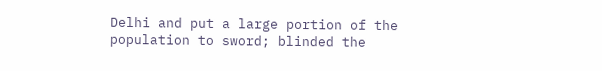Delhi and put a large portion of the population to sword; blinded the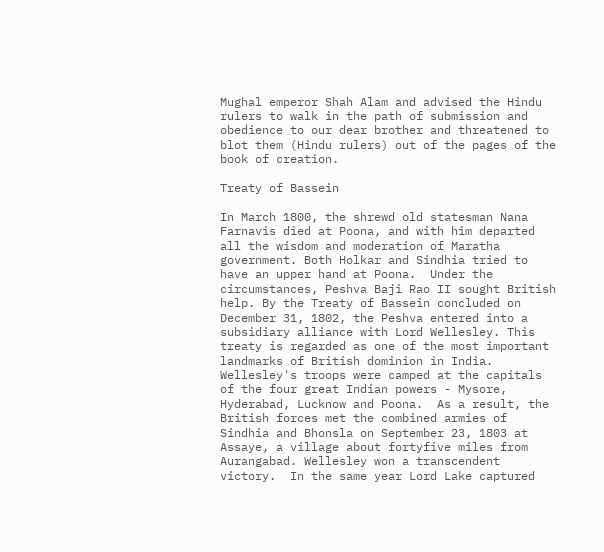Mughal emperor Shah Alam and advised the Hindu rulers to walk in the path of submission and obedience to our dear brother and threatened to blot them (Hindu rulers) out of the pages of the book of creation.

Treaty of Bassein

In March 1800, the shrewd old statesman Nana Farnavis died at Poona, and with him departed all the wisdom and moderation of Maratha government. Both Holkar and Sindhia tried to have an upper hand at Poona.  Under the circumstances, Peshva Baji Rao II sought British help. By the Treaty of Bassein concluded on December 31, 1802, the Peshva entered into a subsidiary alliance with Lord Wellesley. This treaty is regarded as one of the most important landmarks of British dominion in India.  Wellesley's troops were camped at the capitals of the four great Indian powers - Mysore, Hyderabad, Lucknow and Poona.  As a result, the British forces met the combined armies of Sindhia and Bhonsla on September 23, 1803 at Assaye, a village about fortyfive miles from Aurangabad. Wellesley won a transcendent victory.  In the same year Lord Lake captured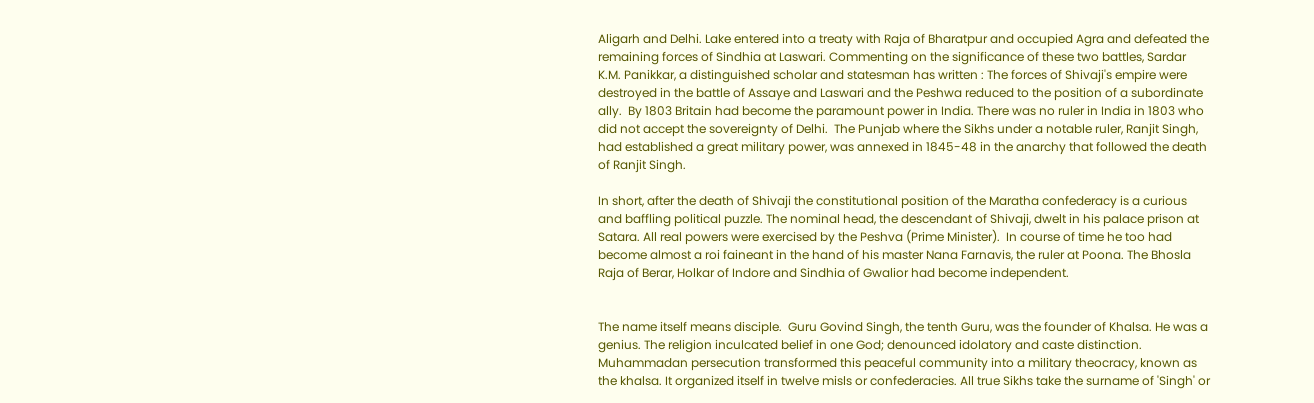Aligarh and Delhi. Lake entered into a treaty with Raja of Bharatpur and occupied Agra and defeated the remaining forces of Sindhia at Laswari. Commenting on the significance of these two battles, Sardar K.M. Panikkar, a distinguished scholar and statesman has written : The forces of Shivaji's empire were destroyed in the battle of Assaye and Laswari and the Peshwa reduced to the position of a subordinate ally.  By 1803 Britain had become the paramount power in India. There was no ruler in India in 1803 who did not accept the sovereignty of Delhi.  The Punjab where the Sikhs under a notable ruler, Ranjit Singh, had established a great military power, was annexed in 1845-48 in the anarchy that followed the death of Ranjit Singh.

In short, after the death of Shivaji the constitutional position of the Maratha confederacy is a curious and baffling political puzzle. The nominal head, the descendant of Shivaji, dwelt in his palace prison at Satara. All real powers were exercised by the Peshva (Prime Minister).  In course of time he too had become almost a roi faineant in the hand of his master Nana Farnavis, the ruler at Poona. The Bhosla Raja of Berar, Holkar of Indore and Sindhia of Gwalior had become independent.


The name itself means disciple.  Guru Govind Singh, the tenth Guru, was the founder of Khalsa. He was a genius. The religion inculcated belief in one God; denounced idolatory and caste distinction. Muhammadan persecution transformed this peaceful community into a military theocracy, known as the khalsa. It organized itself in twelve misls or confederacies. All true Sikhs take the surname of 'Singh' or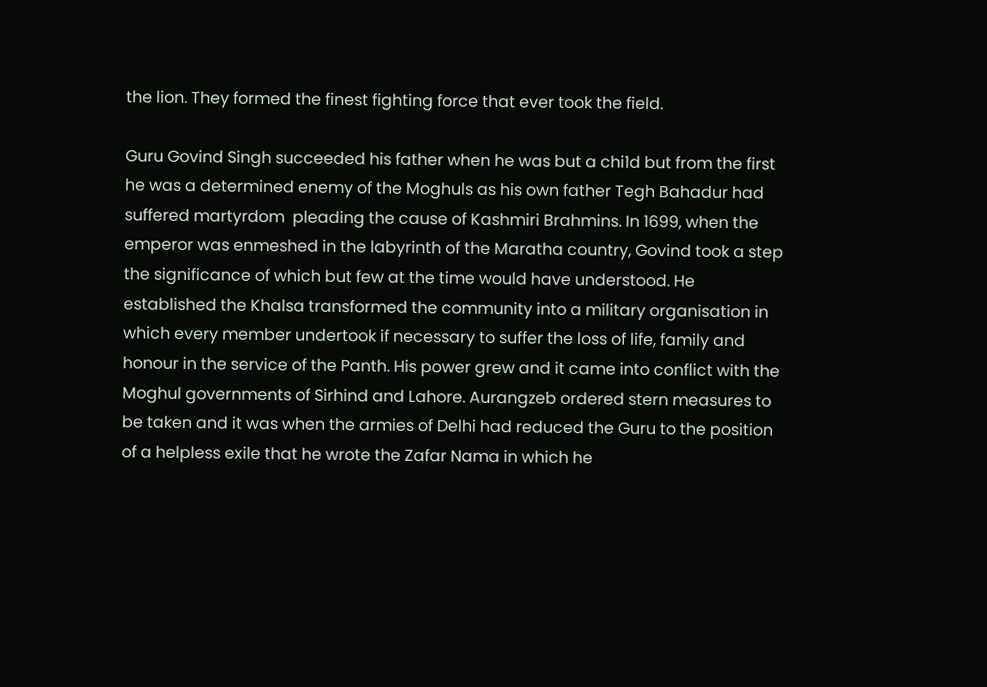the lion. They formed the finest fighting force that ever took the field.

Guru Govind Singh succeeded his father when he was but a chi1d but from the first he was a determined enemy of the Moghuls as his own father Tegh Bahadur had suffered martyrdom  pleading the cause of Kashmiri Brahmins. In 1699, when the emperor was enmeshed in the labyrinth of the Maratha country, Govind took a step the significance of which but few at the time would have understood. He established the Khalsa transformed the community into a military organisation in which every member undertook if necessary to suffer the loss of life, family and honour in the service of the Panth. His power grew and it came into conflict with the Moghul governments of Sirhind and Lahore. Aurangzeb ordered stern measures to be taken and it was when the armies of Delhi had reduced the Guru to the position of a helpless exile that he wrote the Zafar Nama in which he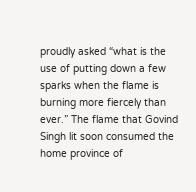proudly asked “what is the use of putting down a few sparks when the flame is burning more fiercely than ever.” The flame that Govind Singh lit soon consumed the home province of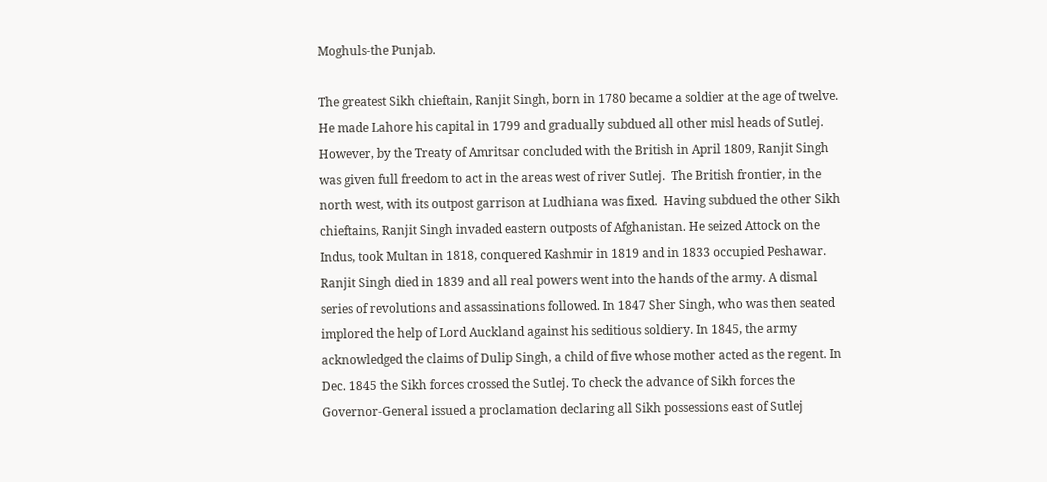Moghuls-the Punjab.

The greatest Sikh chieftain, Ranjit Singh, born in 1780 became a soldier at the age of twelve. He made Lahore his capital in 1799 and gradually subdued all other misl heads of Sutlej. However, by the Treaty of Amritsar concluded with the British in April 1809, Ranjit Singh was given full freedom to act in the areas west of river Sutlej.  The British frontier, in the north west, with its outpost garrison at Ludhiana was fixed.  Having subdued the other Sikh chieftains, Ranjit Singh invaded eastern outposts of Afghanistan. He seized Attock on the Indus, took Multan in 1818, conquered Kashmir in 1819 and in 1833 occupied Peshawar. Ranjit Singh died in 1839 and all real powers went into the hands of the army. A dismal series of revolutions and assassinations followed. In 1847 Sher Singh, who was then seated implored the help of Lord Auckland against his seditious soldiery. In 1845, the army acknowledged the claims of Dulip Singh, a child of five whose mother acted as the regent. In Dec. 1845 the Sikh forces crossed the Sutlej. To check the advance of Sikh forces the Governor-General issued a proclamation declaring all Sikh possessions east of Sutlej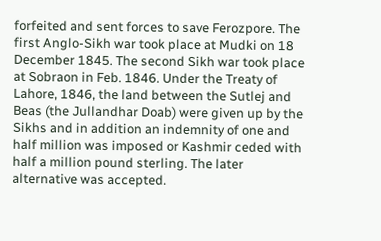forfeited and sent forces to save Ferozpore. The first Anglo-Sikh war took place at Mudki on 18 December 1845. The second Sikh war took place at Sobraon in Feb. 1846. Under the Treaty of Lahore, 1846, the land between the Sutlej and Beas (the Jullandhar Doab) were given up by the Sikhs and in addition an indemnity of one and half million was imposed or Kashmir ceded with half a million pound sterling. The later alternative was accepted.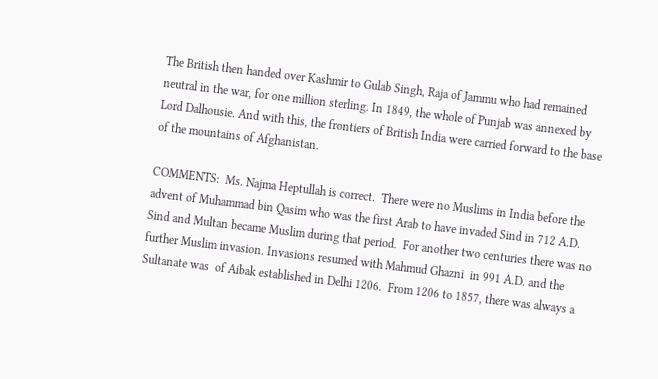The British then handed over Kashmir to Gulab Singh, Raja of Jammu who had remained neutral in the war, for one million sterling. In 1849, the whole of Punjab was annexed by Lord Dalhousie. And with this, the frontiers of British India were carried forward to the base of the mountains of Afghanistan.

COMMENTS:  Ms. Najma Heptullah is correct.  There were no Muslims in India before the advent of Muhammad bin Qasim who was the first Arab to have invaded Sind in 712 A.D. Sind and Multan became Muslim during that period.  For another two centuries there was no further Muslim invasion. Invasions resumed with Mahmud Ghazni  in 991 A.D. and the Sultanate was  of Aibak established in Delhi 1206.  From 1206 to 1857, there was always a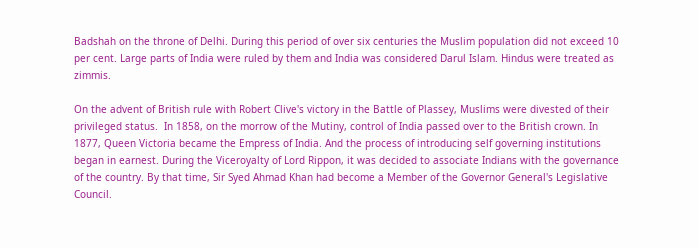Badshah on the throne of Delhi. During this period of over six centuries the Muslim population did not exceed 10 per cent. Large parts of India were ruled by them and India was considered Darul Islam. Hindus were treated as zimmis.

On the advent of British rule with Robert Clive's victory in the Battle of Plassey, Muslims were divested of their privileged status.  In 1858, on the morrow of the Mutiny, control of India passed over to the British crown. In 1877, Queen Victoria became the Empress of India. And the process of introducing self governing institutions began in earnest. During the Viceroyalty of Lord Rippon, it was decided to associate Indians with the governance of the country. By that time, Sir Syed Ahmad Khan had become a Member of the Governor General's Legislative Council.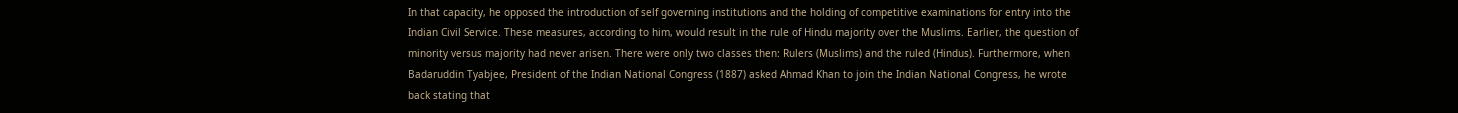In that capacity, he opposed the introduction of self governing institutions and the holding of competitive examinations for entry into the Indian Civil Service. These measures, according to him, would result in the rule of Hindu majority over the Muslims. Earlier, the question of minority versus majority had never arisen. There were only two classes then: Rulers (Muslims) and the ruled (Hindus). Furthermore, when Badaruddin Tyabjee, President of the Indian National Congress (1887) asked Ahmad Khan to join the Indian National Congress, he wrote back stating that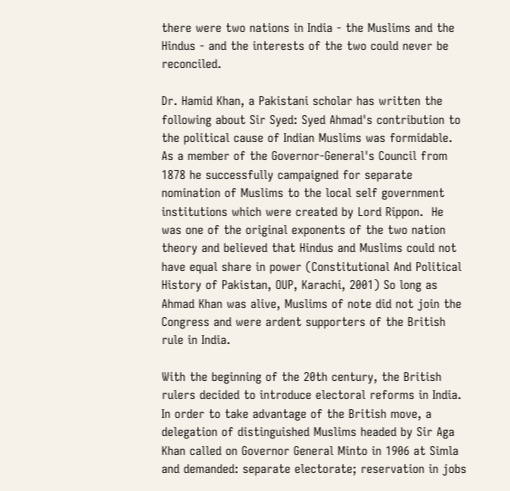there were two nations in India - the Muslims and the Hindus - and the interests of the two could never be reconciled.

Dr. Hamid Khan, a Pakistani scholar has written the following about Sir Syed: Syed Ahmad's contribution to the political cause of Indian Muslims was formidable.  As a member of the Governor-General's Council from 1878 he successfully campaigned for separate nomination of Muslims to the local self government institutions which were created by Lord Rippon.  He was one of the original exponents of the two nation theory and believed that Hindus and Muslims could not have equal share in power (Constitutional And Political History of Pakistan, OUP, Karachi, 2001) So long as Ahmad Khan was alive, Muslims of note did not join the Congress and were ardent supporters of the British rule in India.

With the beginning of the 20th century, the British rulers decided to introduce electoral reforms in India.  In order to take advantage of the British move, a delegation of distinguished Muslims headed by Sir Aga Khan called on Governor General Minto in 1906 at Simla and demanded: separate electorate; reservation in jobs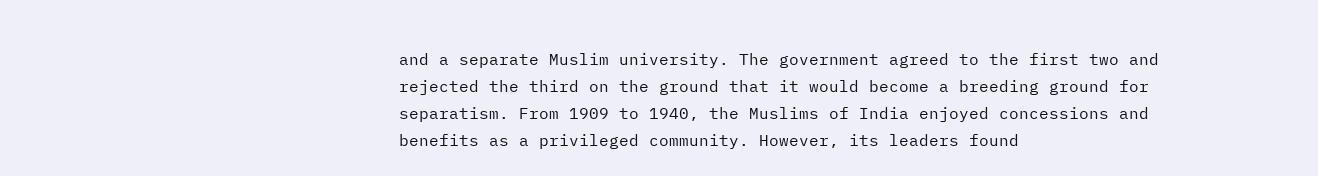and a separate Muslim university. The government agreed to the first two and rejected the third on the ground that it would become a breeding ground for separatism. From 1909 to 1940, the Muslims of India enjoyed concessions and benefits as a privileged community. However, its leaders found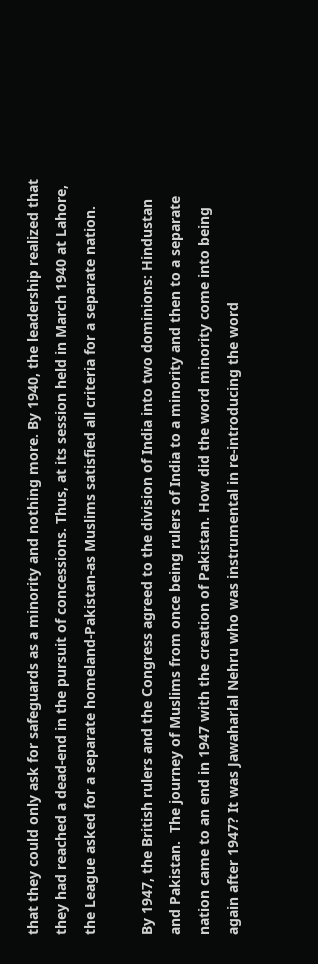that they could only ask for safeguards as a minority and nothing more. By 1940, the leadership realized that they had reached a dead-end in the pursuit of concessions. Thus, at its session held in March 1940 at Lahore, the League asked for a separate homeland-Pakistan-as Muslims satisfied all criteria for a separate nation.

By 1947, the British rulers and the Congress agreed to the division of India into two dominions: Hindustan and Pakistan.  The journey of Muslims from once being rulers of India to a minority and then to a separate nation came to an end in 1947 with the creation of Pakistan. How did the word minority come into being again after 1947? It was Jawaharlal Nehru who was instrumental in re-introducing the word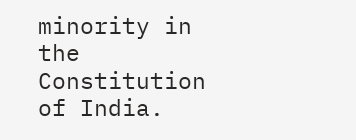minority in the Constitution of India.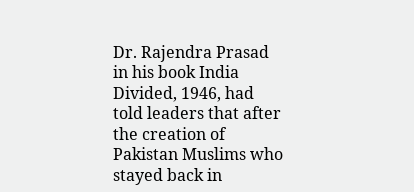Dr. Rajendra Prasad in his book India Divided, 1946, had told leaders that after the creation of Pakistan Muslims who stayed back in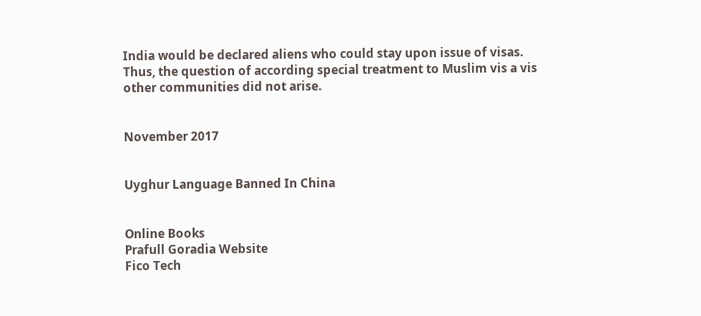India would be declared aliens who could stay upon issue of visas. Thus, the question of according special treatment to Muslim vis a vis other communities did not arise.


November 2017


Uyghur Language Banned In China


Online Books
Prafull Goradia Website
Fico Tech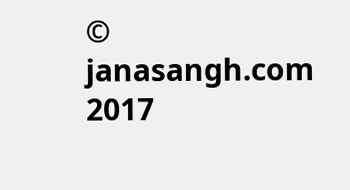© janasangh.com 2017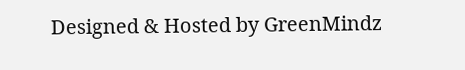Designed & Hosted by GreenMindz